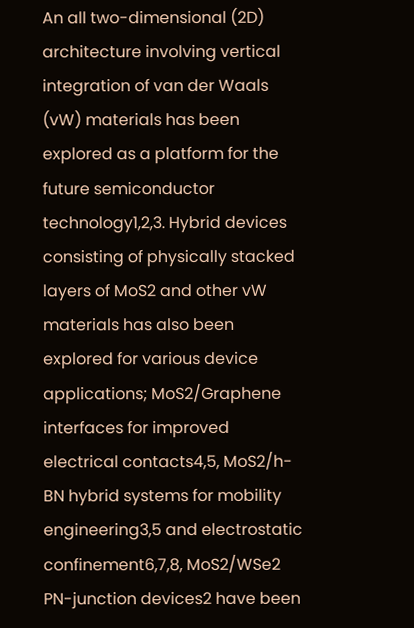An all two-dimensional (2D) architecture involving vertical integration of van der Waals (vW) materials has been explored as a platform for the future semiconductor technology1,2,3. Hybrid devices consisting of physically stacked layers of MoS2 and other vW materials has also been explored for various device applications; MoS2/Graphene interfaces for improved electrical contacts4,5, MoS2/h-BN hybrid systems for mobility engineering3,5 and electrostatic confinement6,7,8, MoS2/WSe2 PN-junction devices2 have been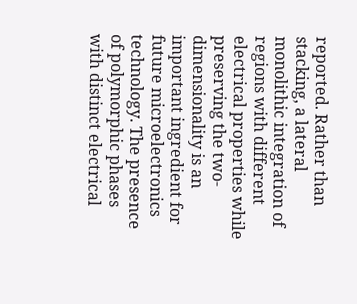reported. Rather than stacking, a lateral monolithic integration of regions with different electrical properties while preserving the two-dimensionality is an important ingredient for future microelectronics technology. The presence of polymorphic phases with distinct electrical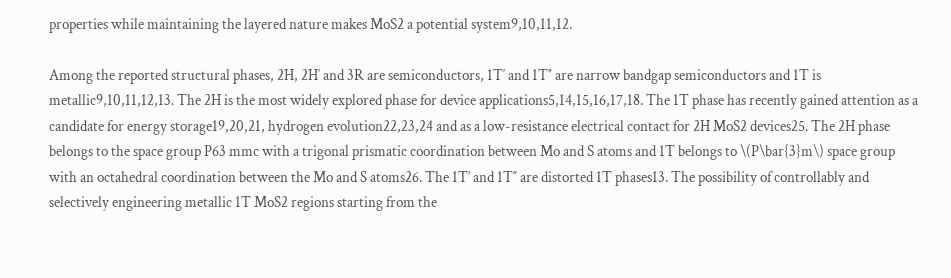properties while maintaining the layered nature makes MoS2 a potential system9,10,11,12.

Among the reported structural phases, 2H, 2H′ and 3R are semiconductors, 1T′ and 1T″ are narrow bandgap semiconductors and 1T is metallic9,10,11,12,13. The 2H is the most widely explored phase for device applications5,14,15,16,17,18. The 1T phase has recently gained attention as a candidate for energy storage19,20,21, hydrogen evolution22,23,24 and as a low-resistance electrical contact for 2H MoS2 devices25. The 2H phase belongs to the space group P63 mmc with a trigonal prismatic coordination between Mo and S atoms and 1T belongs to \(P\bar{3}m\) space group with an octahedral coordination between the Mo and S atoms26. The 1T′ and 1T″ are distorted 1T phases13. The possibility of controllably and selectively engineering metallic 1T MoS2 regions starting from the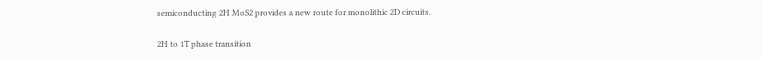semiconducting 2H MoS2 provides a new route for monolithic 2D circuits.

2H to 1T phase transition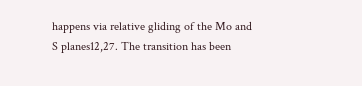happens via relative gliding of the Mo and S planes12,27. The transition has been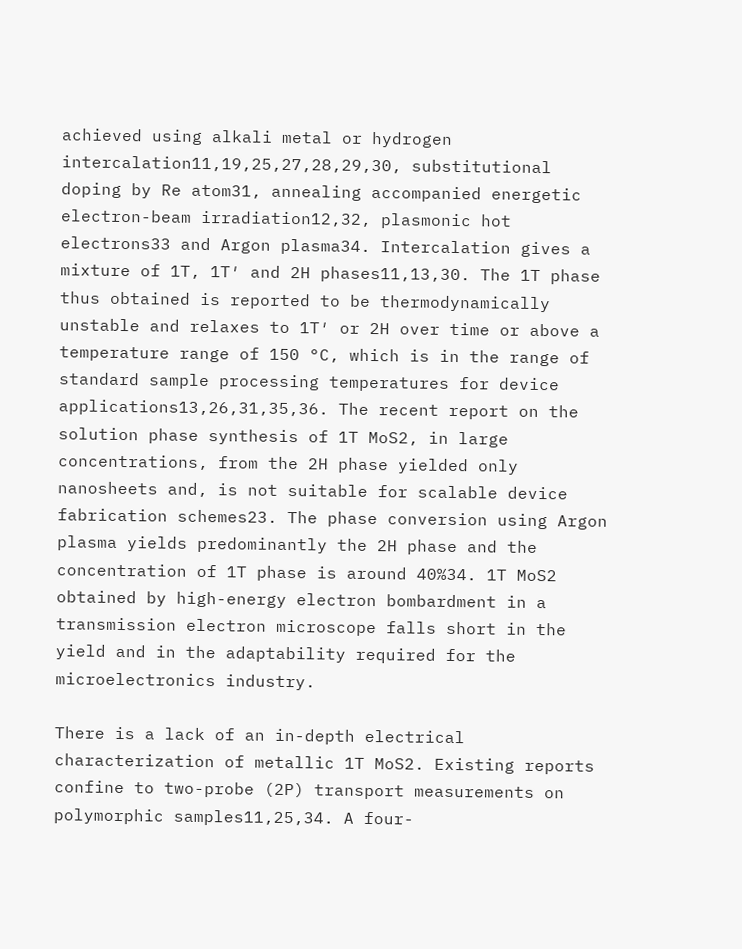achieved using alkali metal or hydrogen intercalation11,19,25,27,28,29,30, substitutional doping by Re atom31, annealing accompanied energetic electron-beam irradiation12,32, plasmonic hot electrons33 and Argon plasma34. Intercalation gives a mixture of 1T, 1T′ and 2H phases11,13,30. The 1T phase thus obtained is reported to be thermodynamically unstable and relaxes to 1T′ or 2H over time or above a temperature range of 150 °C, which is in the range of standard sample processing temperatures for device applications13,26,31,35,36. The recent report on the solution phase synthesis of 1T MoS2, in large concentrations, from the 2H phase yielded only nanosheets and, is not suitable for scalable device fabrication schemes23. The phase conversion using Argon plasma yields predominantly the 2H phase and the concentration of 1T phase is around 40%34. 1T MoS2 obtained by high-energy electron bombardment in a transmission electron microscope falls short in the yield and in the adaptability required for the microelectronics industry.

There is a lack of an in-depth electrical characterization of metallic 1T MoS2. Existing reports confine to two-probe (2P) transport measurements on polymorphic samples11,25,34. A four-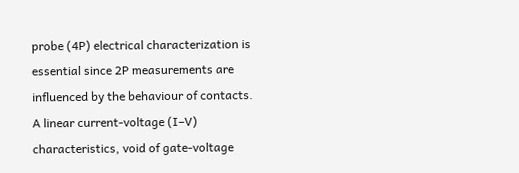probe (4P) electrical characterization is essential since 2P measurements are influenced by the behaviour of contacts. A linear current-voltage (I–V) characteristics, void of gate-voltage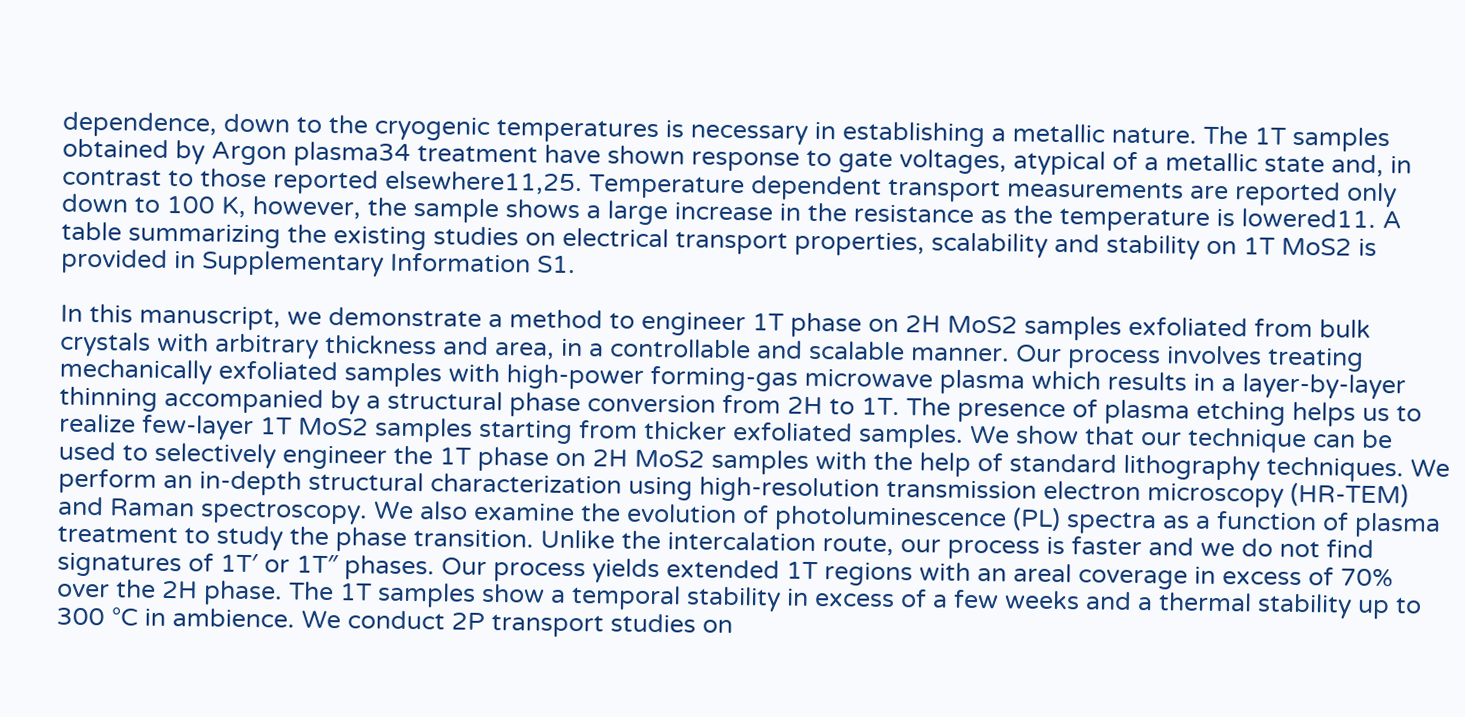dependence, down to the cryogenic temperatures is necessary in establishing a metallic nature. The 1T samples obtained by Argon plasma34 treatment have shown response to gate voltages, atypical of a metallic state and, in contrast to those reported elsewhere11,25. Temperature dependent transport measurements are reported only down to 100 K, however, the sample shows a large increase in the resistance as the temperature is lowered11. A table summarizing the existing studies on electrical transport properties, scalability and stability on 1T MoS2 is provided in Supplementary Information S1.

In this manuscript, we demonstrate a method to engineer 1T phase on 2H MoS2 samples exfoliated from bulk crystals with arbitrary thickness and area, in a controllable and scalable manner. Our process involves treating mechanically exfoliated samples with high-power forming-gas microwave plasma which results in a layer-by-layer thinning accompanied by a structural phase conversion from 2H to 1T. The presence of plasma etching helps us to realize few-layer 1T MoS2 samples starting from thicker exfoliated samples. We show that our technique can be used to selectively engineer the 1T phase on 2H MoS2 samples with the help of standard lithography techniques. We perform an in-depth structural characterization using high-resolution transmission electron microscopy (HR-TEM) and Raman spectroscopy. We also examine the evolution of photoluminescence (PL) spectra as a function of plasma treatment to study the phase transition. Unlike the intercalation route, our process is faster and we do not find signatures of 1T′ or 1T″ phases. Our process yields extended 1T regions with an areal coverage in excess of 70% over the 2H phase. The 1T samples show a temporal stability in excess of a few weeks and a thermal stability up to 300 °C in ambience. We conduct 2P transport studies on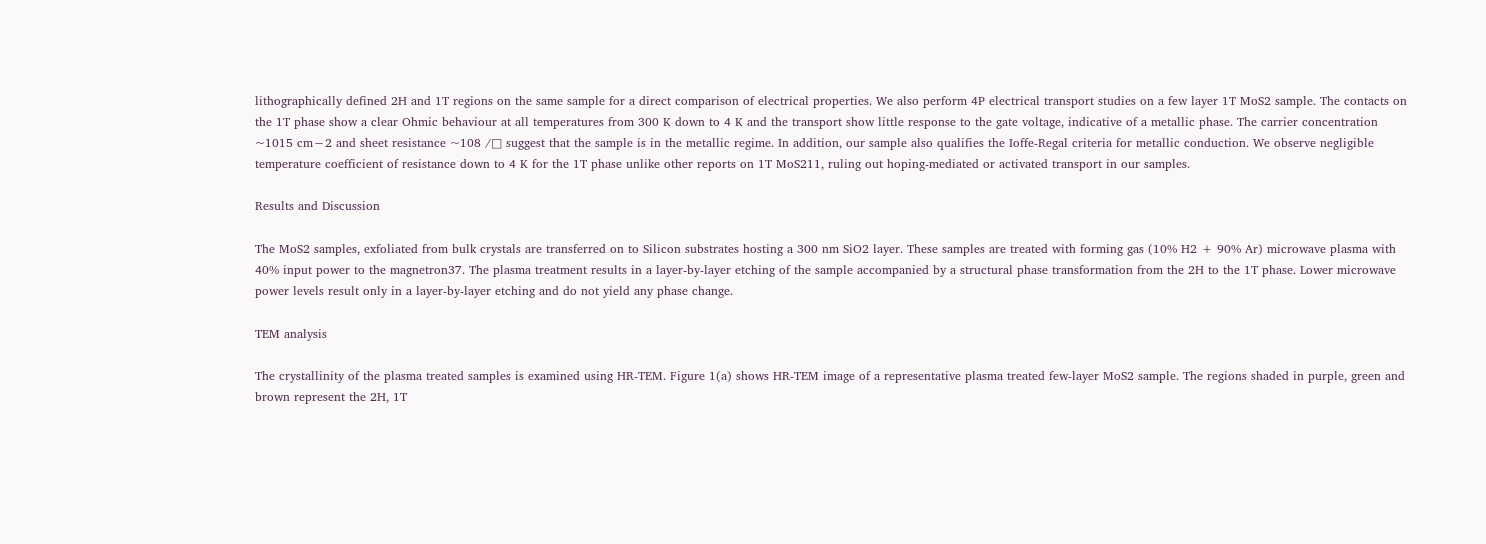lithographically defined 2H and 1T regions on the same sample for a direct comparison of electrical properties. We also perform 4P electrical transport studies on a few layer 1T MoS2 sample. The contacts on the 1T phase show a clear Ohmic behaviour at all temperatures from 300 K down to 4 K and the transport show little response to the gate voltage, indicative of a metallic phase. The carrier concentration ~1015 cm−2 and sheet resistance ~108 /□ suggest that the sample is in the metallic regime. In addition, our sample also qualifies the Ioffe-Regal criteria for metallic conduction. We observe negligible temperature coefficient of resistance down to 4 K for the 1T phase unlike other reports on 1T MoS211, ruling out hoping-mediated or activated transport in our samples.

Results and Discussion

The MoS2 samples, exfoliated from bulk crystals are transferred on to Silicon substrates hosting a 300 nm SiO2 layer. These samples are treated with forming gas (10% H2 + 90% Ar) microwave plasma with 40% input power to the magnetron37. The plasma treatment results in a layer-by-layer etching of the sample accompanied by a structural phase transformation from the 2H to the 1T phase. Lower microwave power levels result only in a layer-by-layer etching and do not yield any phase change.

TEM analysis

The crystallinity of the plasma treated samples is examined using HR-TEM. Figure 1(a) shows HR-TEM image of a representative plasma treated few-layer MoS2 sample. The regions shaded in purple, green and brown represent the 2H, 1T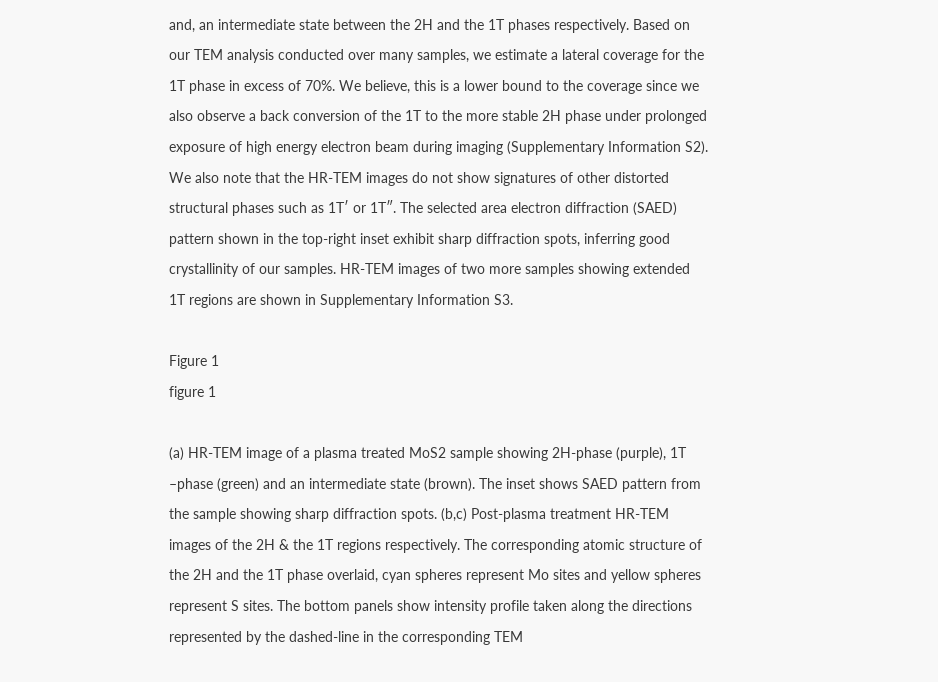and, an intermediate state between the 2H and the 1T phases respectively. Based on our TEM analysis conducted over many samples, we estimate a lateral coverage for the 1T phase in excess of 70%. We believe, this is a lower bound to the coverage since we also observe a back conversion of the 1T to the more stable 2H phase under prolonged exposure of high energy electron beam during imaging (Supplementary Information S2). We also note that the HR-TEM images do not show signatures of other distorted structural phases such as 1T′ or 1T″. The selected area electron diffraction (SAED) pattern shown in the top-right inset exhibit sharp diffraction spots, inferring good crystallinity of our samples. HR-TEM images of two more samples showing extended 1T regions are shown in Supplementary Information S3.

Figure 1
figure 1

(a) HR-TEM image of a plasma treated MoS2 sample showing 2H-phase (purple), 1T –phase (green) and an intermediate state (brown). The inset shows SAED pattern from the sample showing sharp diffraction spots. (b,c) Post-plasma treatment HR-TEM images of the 2H & the 1T regions respectively. The corresponding atomic structure of the 2H and the 1T phase overlaid, cyan spheres represent Mo sites and yellow spheres represent S sites. The bottom panels show intensity profile taken along the directions represented by the dashed-line in the corresponding TEM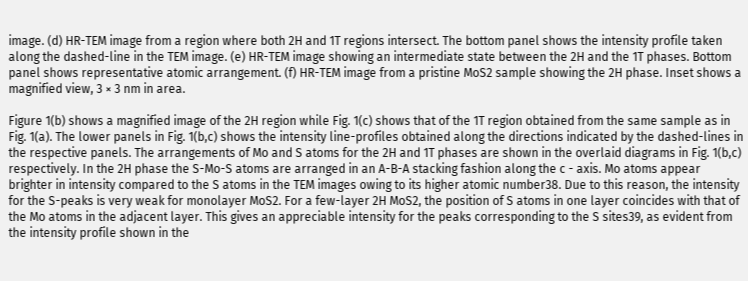image. (d) HR-TEM image from a region where both 2H and 1T regions intersect. The bottom panel shows the intensity profile taken along the dashed-line in the TEM image. (e) HR-TEM image showing an intermediate state between the 2H and the 1T phases. Bottom panel shows representative atomic arrangement. (f) HR-TEM image from a pristine MoS2 sample showing the 2H phase. Inset shows a magnified view, 3 × 3 nm in area.

Figure 1(b) shows a magnified image of the 2H region while Fig. 1(c) shows that of the 1T region obtained from the same sample as in Fig. 1(a). The lower panels in Fig. 1(b,c) shows the intensity line-profiles obtained along the directions indicated by the dashed-lines in the respective panels. The arrangements of Mo and S atoms for the 2H and 1T phases are shown in the overlaid diagrams in Fig. 1(b,c) respectively. In the 2H phase the S-Mo-S atoms are arranged in an A-B-A stacking fashion along the c - axis. Mo atoms appear brighter in intensity compared to the S atoms in the TEM images owing to its higher atomic number38. Due to this reason, the intensity for the S-peaks is very weak for monolayer MoS2. For a few-layer 2H MoS2, the position of S atoms in one layer coincides with that of the Mo atoms in the adjacent layer. This gives an appreciable intensity for the peaks corresponding to the S sites39, as evident from the intensity profile shown in the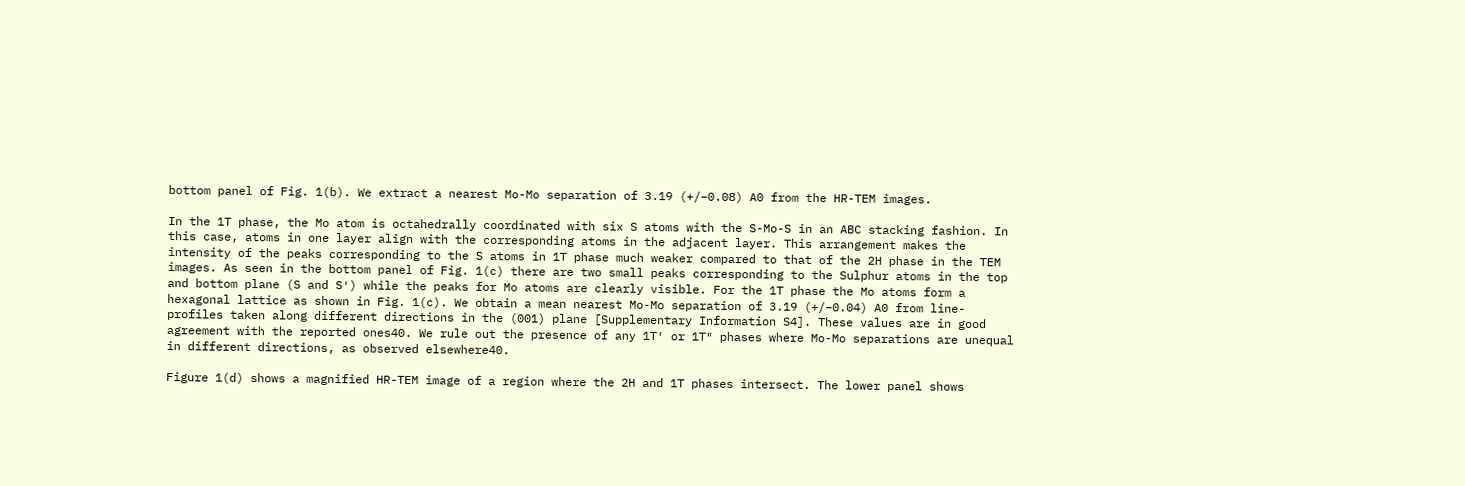bottom panel of Fig. 1(b). We extract a nearest Mo-Mo separation of 3.19 (+/−0.08) A0 from the HR-TEM images.

In the 1T phase, the Mo atom is octahedrally coordinated with six S atoms with the S-Mo-S in an ABC stacking fashion. In this case, atoms in one layer align with the corresponding atoms in the adjacent layer. This arrangement makes the intensity of the peaks corresponding to the S atoms in 1T phase much weaker compared to that of the 2H phase in the TEM images. As seen in the bottom panel of Fig. 1(c) there are two small peaks corresponding to the Sulphur atoms in the top and bottom plane (S and S′) while the peaks for Mo atoms are clearly visible. For the 1T phase the Mo atoms form a hexagonal lattice as shown in Fig. 1(c). We obtain a mean nearest Mo-Mo separation of 3.19 (+/−0.04) A0 from line-profiles taken along different directions in the (001) plane [Supplementary Information S4]. These values are in good agreement with the reported ones40. We rule out the presence of any 1T′ or 1T″ phases where Mo-Mo separations are unequal in different directions, as observed elsewhere40.

Figure 1(d) shows a magnified HR-TEM image of a region where the 2H and 1T phases intersect. The lower panel shows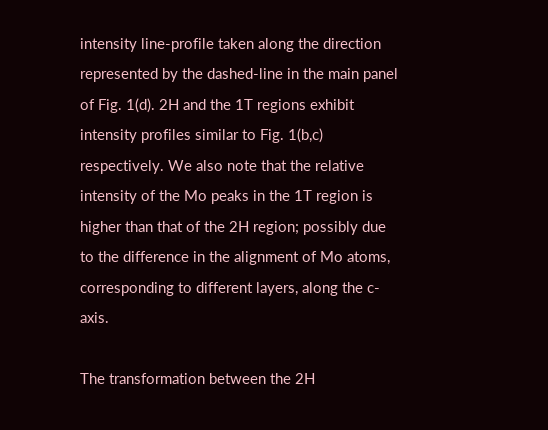intensity line-profile taken along the direction represented by the dashed-line in the main panel of Fig. 1(d). 2H and the 1T regions exhibit intensity profiles similar to Fig. 1(b,c) respectively. We also note that the relative intensity of the Mo peaks in the 1T region is higher than that of the 2H region; possibly due to the difference in the alignment of Mo atoms, corresponding to different layers, along the c-axis.

The transformation between the 2H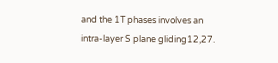and the 1T phases involves an intra-layer S plane gliding12,27.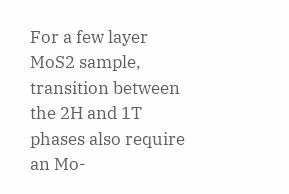For a few layer MoS2 sample, transition between the 2H and 1T phases also require an Mo-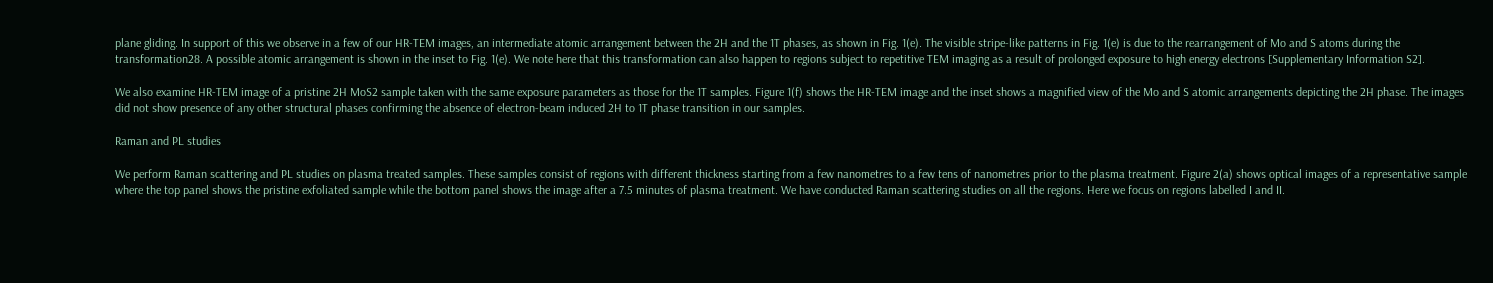plane gliding. In support of this we observe in a few of our HR-TEM images, an intermediate atomic arrangement between the 2H and the 1T phases, as shown in Fig. 1(e). The visible stripe-like patterns in Fig. 1(e) is due to the rearrangement of Mo and S atoms during the transformation28. A possible atomic arrangement is shown in the inset to Fig. 1(e). We note here that this transformation can also happen to regions subject to repetitive TEM imaging as a result of prolonged exposure to high energy electrons [Supplementary Information S2].

We also examine HR-TEM image of a pristine 2H MoS2 sample taken with the same exposure parameters as those for the 1T samples. Figure 1(f) shows the HR-TEM image and the inset shows a magnified view of the Mo and S atomic arrangements depicting the 2H phase. The images did not show presence of any other structural phases confirming the absence of electron-beam induced 2H to 1T phase transition in our samples.

Raman and PL studies

We perform Raman scattering and PL studies on plasma treated samples. These samples consist of regions with different thickness starting from a few nanometres to a few tens of nanometres prior to the plasma treatment. Figure 2(a) shows optical images of a representative sample where the top panel shows the pristine exfoliated sample while the bottom panel shows the image after a 7.5 minutes of plasma treatment. We have conducted Raman scattering studies on all the regions. Here we focus on regions labelled I and II.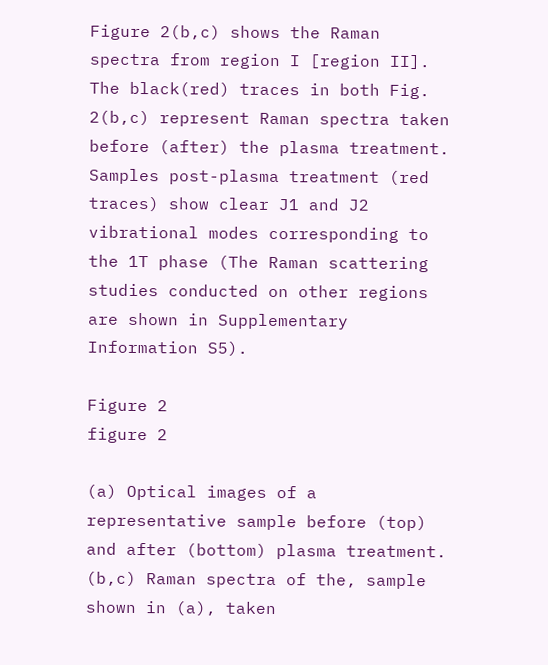Figure 2(b,c) shows the Raman spectra from region I [region II]. The black(red) traces in both Fig. 2(b,c) represent Raman spectra taken before (after) the plasma treatment. Samples post-plasma treatment (red traces) show clear J1 and J2 vibrational modes corresponding to the 1T phase (The Raman scattering studies conducted on other regions are shown in Supplementary Information S5).

Figure 2
figure 2

(a) Optical images of a representative sample before (top) and after (bottom) plasma treatment. (b,c) Raman spectra of the, sample shown in (a), taken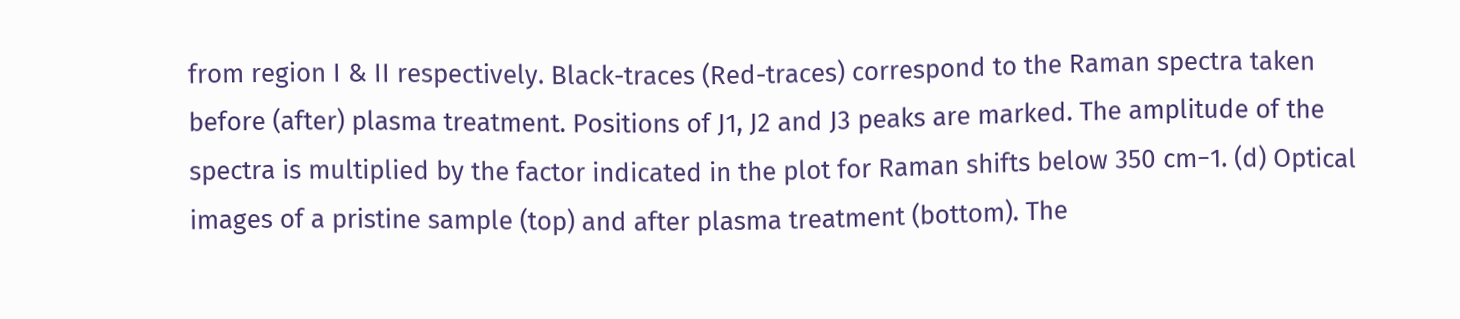from region I & II respectively. Black-traces (Red-traces) correspond to the Raman spectra taken before (after) plasma treatment. Positions of J1, J2 and J3 peaks are marked. The amplitude of the spectra is multiplied by the factor indicated in the plot for Raman shifts below 350 cm−1. (d) Optical images of a pristine sample (top) and after plasma treatment (bottom). The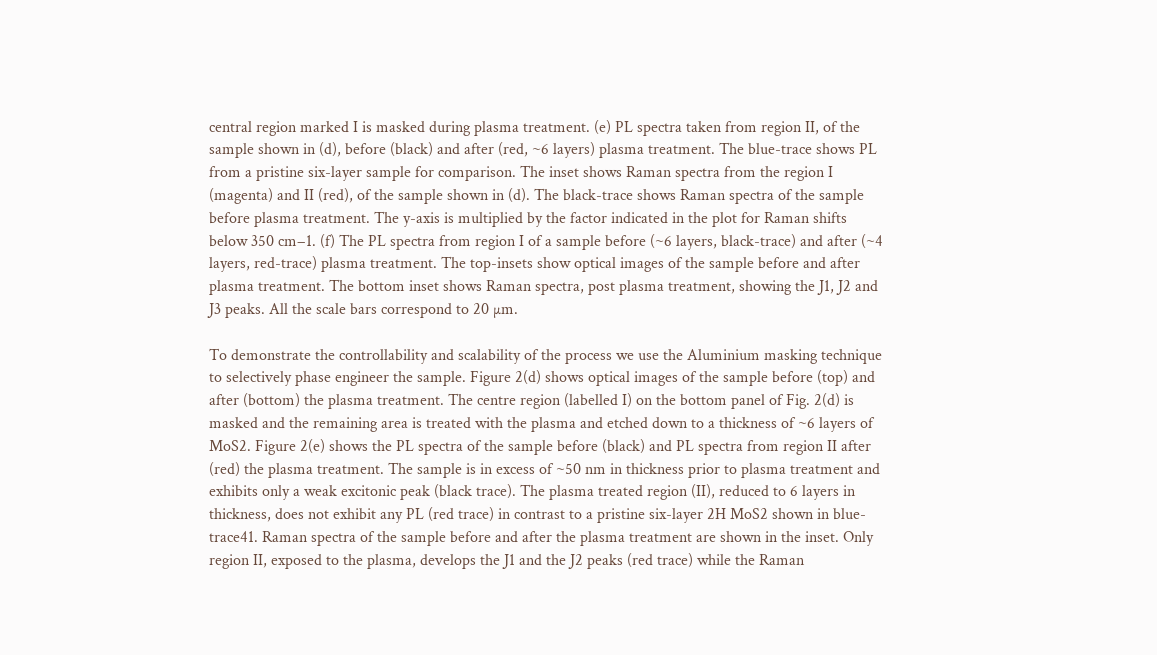central region marked I is masked during plasma treatment. (e) PL spectra taken from region II, of the sample shown in (d), before (black) and after (red, ~6 layers) plasma treatment. The blue-trace shows PL from a pristine six-layer sample for comparison. The inset shows Raman spectra from the region I (magenta) and II (red), of the sample shown in (d). The black-trace shows Raman spectra of the sample before plasma treatment. The y-axis is multiplied by the factor indicated in the plot for Raman shifts below 350 cm−1. (f) The PL spectra from region I of a sample before (~6 layers, black-trace) and after (~4 layers, red-trace) plasma treatment. The top-insets show optical images of the sample before and after plasma treatment. The bottom inset shows Raman spectra, post plasma treatment, showing the J1, J2 and J3 peaks. All the scale bars correspond to 20 µm.

To demonstrate the controllability and scalability of the process we use the Aluminium masking technique to selectively phase engineer the sample. Figure 2(d) shows optical images of the sample before (top) and after (bottom) the plasma treatment. The centre region (labelled I) on the bottom panel of Fig. 2(d) is masked and the remaining area is treated with the plasma and etched down to a thickness of ~6 layers of MoS2. Figure 2(e) shows the PL spectra of the sample before (black) and PL spectra from region II after (red) the plasma treatment. The sample is in excess of ~50 nm in thickness prior to plasma treatment and exhibits only a weak excitonic peak (black trace). The plasma treated region (II), reduced to 6 layers in thickness, does not exhibit any PL (red trace) in contrast to a pristine six-layer 2H MoS2 shown in blue-trace41. Raman spectra of the sample before and after the plasma treatment are shown in the inset. Only region II, exposed to the plasma, develops the J1 and the J2 peaks (red trace) while the Raman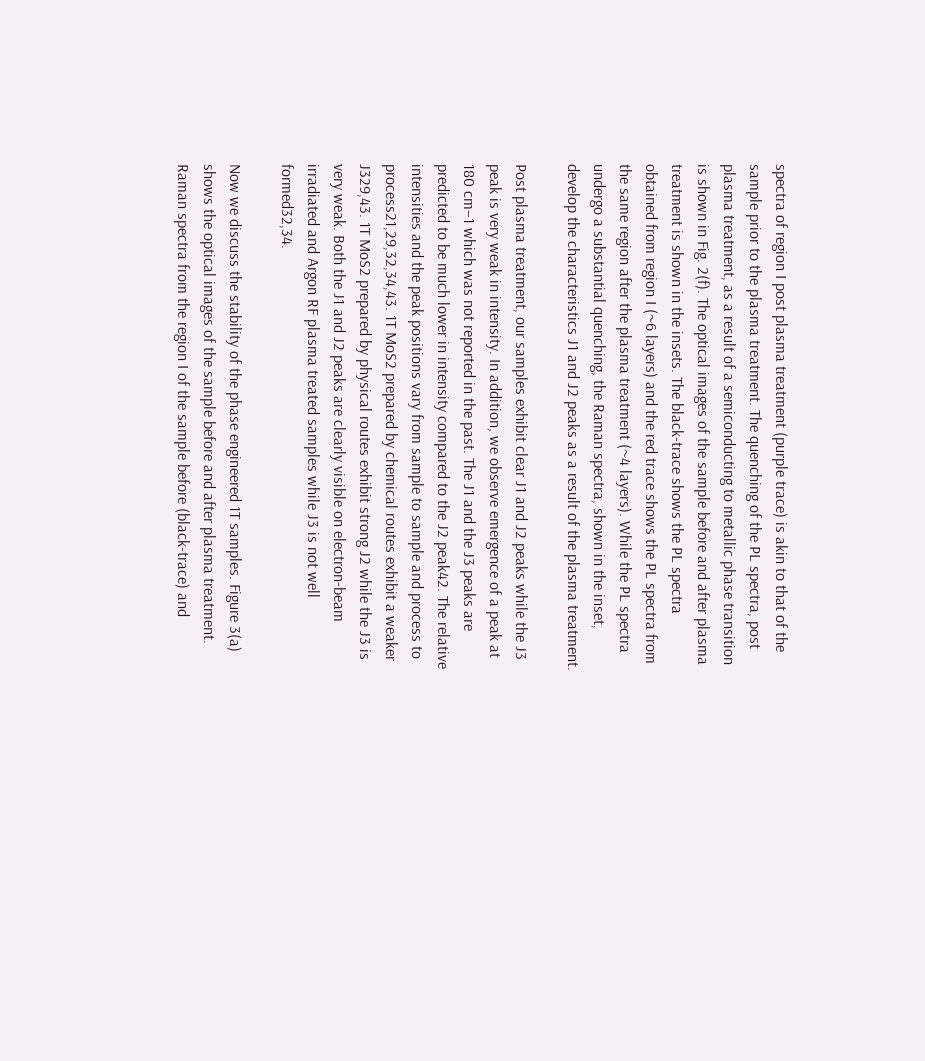spectra of region I post plasma treatment (purple trace) is akin to that of the sample prior to the plasma treatment. The quenching of the PL spectra, post plasma treatment, as a result of a semiconducting to metallic phase transition is shown in Fig. 2(f). The optical images of the sample before and after plasma treatment is shown in the insets. The black-trace shows the PL spectra obtained from region I (~6 layers) and the red trace shows the PL spectra from the same region after the plasma treatment (~4 layers). While the PL spectra undergo a substantial quenching, the Raman spectra, shown in the inset, develop the characteristics J1 and J2 peaks as a result of the plasma treatment.

Post plasma treatment, our samples exhibit clear J1 and J2 peaks while the J3 peak is very weak in intensity. In addition, we observe emergence of a peak at 180 cm−1 which was not reported in the past. The J1 and the J3 peaks are predicted to be much lower in intensity compared to the J2 peak42. The relative intensities and the peak positions vary from sample to sample and process to process21,29,32,34,43. 1T MoS2 prepared by chemical routes exhibit a weaker J329,43. 1T MoS2 prepared by physical routes exhibit strong J2 while the J3 is very weak. Both the J1 and J2 peaks are clearly visible on electron-beam irradiated and Argon RF plasma treated samples while J3 is not well formed32,34.

Now we discuss the stability of the phase engineered 1T samples. Figure 3(a) shows the optical images of the sample before and after plasma treatment. Raman spectra from the region I of the sample before (black-trace) and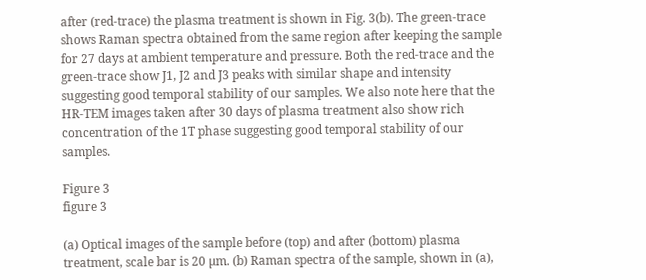after (red-trace) the plasma treatment is shown in Fig. 3(b). The green-trace shows Raman spectra obtained from the same region after keeping the sample for 27 days at ambient temperature and pressure. Both the red-trace and the green-trace show J1, J2 and J3 peaks with similar shape and intensity suggesting good temporal stability of our samples. We also note here that the HR-TEM images taken after 30 days of plasma treatment also show rich concentration of the 1T phase suggesting good temporal stability of our samples.

Figure 3
figure 3

(a) Optical images of the sample before (top) and after (bottom) plasma treatment, scale bar is 20 µm. (b) Raman spectra of the sample, shown in (a),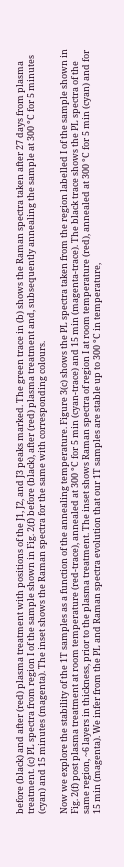before (black) and after (red) plasma treatment with positions of the J1, J2, and J3 peaks marked. The green trace in (b) shows the Raman spectra taken after 27 days from plasma treatment. (c) PL spectra from region I of the sample shown in Fig. 2(f) before (black), after (red) plasma treatment and, subsequently annealing the sample at 300 °C for 5 minutes (cyan) and 15 minutes (magenta). The inset shows the Raman spectra for the same with corresponding colours.

Now we explore the stability of the 1T samples as a function of the annealing temperature. Figure 3(c) shows the PL spectra taken from the region labelled I of the sample shown in Fig. 2(f) post plasma treatment at room temperature (red-trace), annealed at 300 °C for 5 min (cyan-trace) and 15 min (magenta-trace). The black trace shows the PL spectra of the same region, ~6 layers in thickness, prior to the plasma treatment. The inset shows Raman spectra of region I at room temperature (red), annealed at 300 °C for 5 min (cyan) and for 15 min (magenta). We infer from the PL and Raman spectra evolution that our 1T samples are stable up to 300 °C in temperature,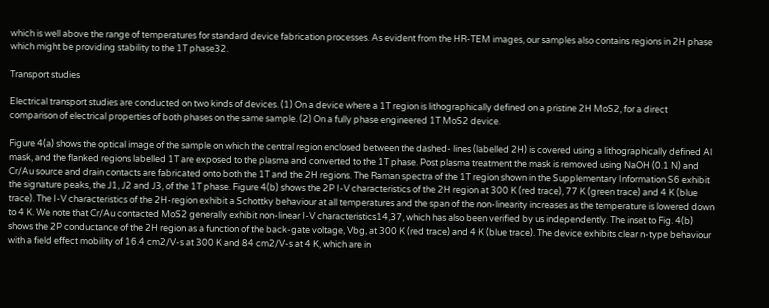which is well above the range of temperatures for standard device fabrication processes. As evident from the HR-TEM images, our samples also contains regions in 2H phase which might be providing stability to the 1T phase32.

Transport studies

Electrical transport studies are conducted on two kinds of devices. (1) On a device where a 1T region is lithographically defined on a pristine 2H MoS2, for a direct comparison of electrical properties of both phases on the same sample. (2) On a fully phase engineered 1T MoS2 device.

Figure 4(a) shows the optical image of the sample on which the central region enclosed between the dashed- lines (labelled 2H) is covered using a lithographically defined Al mask, and the flanked regions labelled 1T are exposed to the plasma and converted to the 1T phase. Post plasma treatment the mask is removed using NaOH (0.1 N) and Cr/Au source and drain contacts are fabricated onto both the 1T and the 2H regions. The Raman spectra of the 1T region shown in the Supplementary Information S6 exhibit the signature peaks, the J1, J2 and J3, of the 1T phase. Figure 4(b) shows the 2P I-V characteristics of the 2H region at 300 K (red trace), 77 K (green trace) and 4 K (blue trace). The I-V characteristics of the 2H-region exhibit a Schottky behaviour at all temperatures and the span of the non-linearity increases as the temperature is lowered down to 4 K. We note that Cr/Au contacted MoS2 generally exhibit non-linear I-V characteristics14,37, which has also been verified by us independently. The inset to Fig. 4(b) shows the 2P conductance of the 2H region as a function of the back-gate voltage, Vbg, at 300 K (red trace) and 4 K (blue trace). The device exhibits clear n-type behaviour with a field effect mobility of 16.4 cm2/V-s at 300 K and 84 cm2/V-s at 4 K, which are in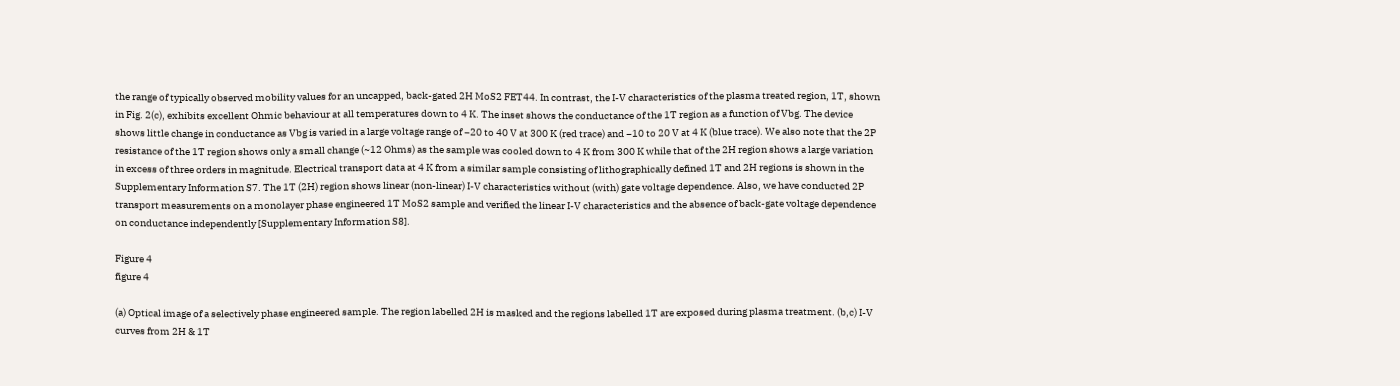the range of typically observed mobility values for an uncapped, back-gated 2H MoS2 FET44. In contrast, the I-V characteristics of the plasma treated region, 1T, shown in Fig. 2(c), exhibits excellent Ohmic behaviour at all temperatures down to 4 K. The inset shows the conductance of the 1T region as a function of Vbg. The device shows little change in conductance as Vbg is varied in a large voltage range of −20 to 40 V at 300 K (red trace) and −10 to 20 V at 4 K (blue trace). We also note that the 2P resistance of the 1T region shows only a small change (~12 Ohms) as the sample was cooled down to 4 K from 300 K while that of the 2H region shows a large variation in excess of three orders in magnitude. Electrical transport data at 4 K from a similar sample consisting of lithographically defined 1T and 2H regions is shown in the Supplementary Information S7. The 1T (2H) region shows linear (non-linear) I-V characteristics without (with) gate voltage dependence. Also, we have conducted 2P transport measurements on a monolayer phase engineered 1T MoS2 sample and verified the linear I-V characteristics and the absence of back-gate voltage dependence on conductance independently [Supplementary Information S8].

Figure 4
figure 4

(a) Optical image of a selectively phase engineered sample. The region labelled 2H is masked and the regions labelled 1T are exposed during plasma treatment. (b,c) I-V curves from 2H & 1T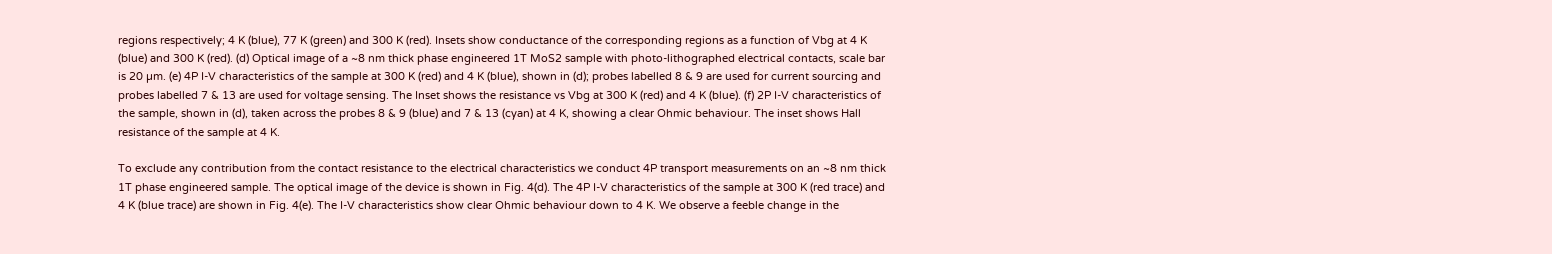regions respectively; 4 K (blue), 77 K (green) and 300 K (red). Insets show conductance of the corresponding regions as a function of Vbg at 4 K (blue) and 300 K (red). (d) Optical image of a ~8 nm thick phase engineered 1T MoS2 sample with photo-lithographed electrical contacts, scale bar is 20 µm. (e) 4P I-V characteristics of the sample at 300 K (red) and 4 K (blue), shown in (d); probes labelled 8 & 9 are used for current sourcing and probes labelled 7 & 13 are used for voltage sensing. The Inset shows the resistance vs Vbg at 300 K (red) and 4 K (blue). (f) 2P I-V characteristics of the sample, shown in (d), taken across the probes 8 & 9 (blue) and 7 & 13 (cyan) at 4 K, showing a clear Ohmic behaviour. The inset shows Hall resistance of the sample at 4 K.

To exclude any contribution from the contact resistance to the electrical characteristics we conduct 4P transport measurements on an ~8 nm thick 1T phase engineered sample. The optical image of the device is shown in Fig. 4(d). The 4P I-V characteristics of the sample at 300 K (red trace) and 4 K (blue trace) are shown in Fig. 4(e). The I-V characteristics show clear Ohmic behaviour down to 4 K. We observe a feeble change in the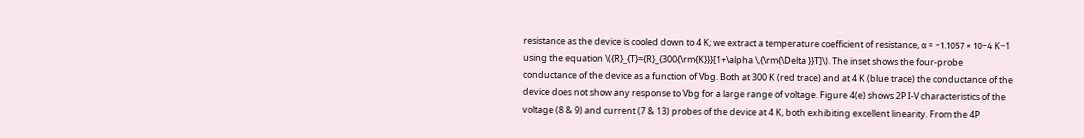resistance as the device is cooled down to 4 K; we extract a temperature coefficient of resistance, α = −1.1057 × 10−4 K−1 using the equation \({R}_{T}={R}_{300{\rm{K}}}[1+\alpha \,{\rm{\Delta }}T]\). The inset shows the four-probe conductance of the device as a function of Vbg. Both at 300 K (red trace) and at 4 K (blue trace) the conductance of the device does not show any response to Vbg for a large range of voltage. Figure 4(e) shows 2P I-V characteristics of the voltage (8 & 9) and current (7 & 13) probes of the device at 4 K, both exhibiting excellent linearity. From the 4P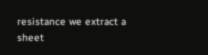resistance we extract a sheet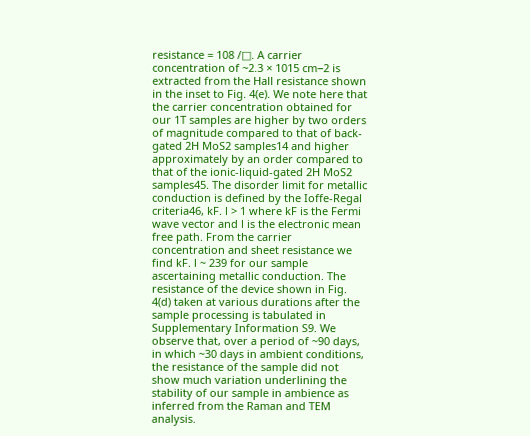resistance = 108 /□. A carrier concentration of ~2.3 × 1015 cm−2 is extracted from the Hall resistance shown in the inset to Fig. 4(e). We note here that the carrier concentration obtained for our 1T samples are higher by two orders of magnitude compared to that of back-gated 2H MoS2 samples14 and higher approximately by an order compared to that of the ionic-liquid-gated 2H MoS2 samples45. The disorder limit for metallic conduction is defined by the Ioffe-Regal criteria46, kF. l > 1 where kF is the Fermi wave vector and l is the electronic mean free path. From the carrier concentration and sheet resistance we find kF. l ~ 239 for our sample ascertaining metallic conduction. The resistance of the device shown in Fig. 4(d) taken at various durations after the sample processing is tabulated in Supplementary Information S9. We observe that, over a period of ~90 days, in which ~30 days in ambient conditions, the resistance of the sample did not show much variation underlining the stability of our sample in ambience as inferred from the Raman and TEM analysis.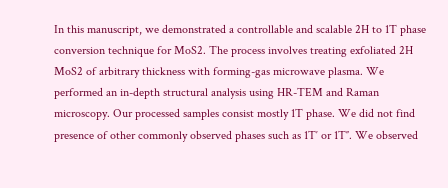In this manuscript, we demonstrated a controllable and scalable 2H to 1T phase conversion technique for MoS2. The process involves treating exfoliated 2H MoS2 of arbitrary thickness with forming-gas microwave plasma. We performed an in-depth structural analysis using HR-TEM and Raman microscopy. Our processed samples consist mostly 1T phase. We did not find presence of other commonly observed phases such as 1T′ or 1T″. We observed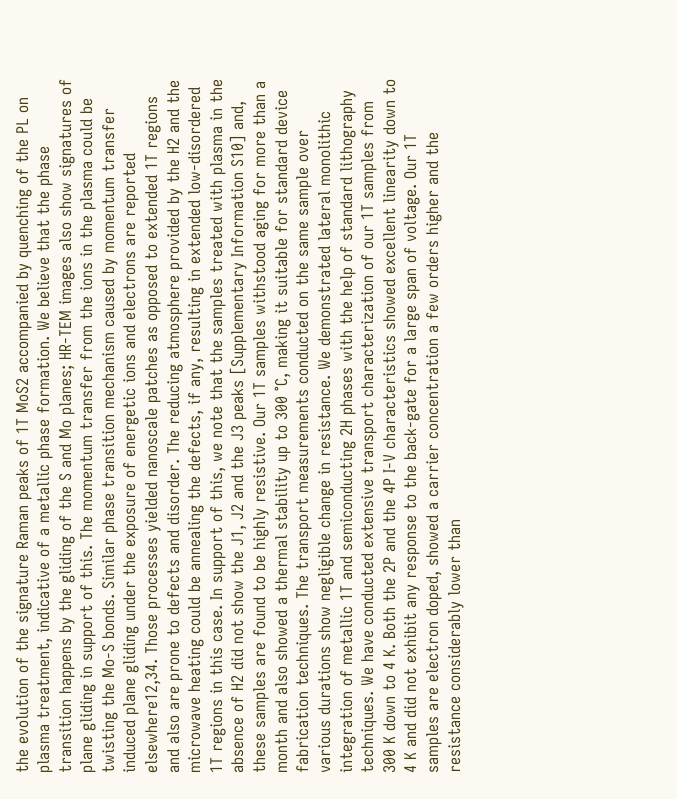the evolution of the signature Raman peaks of 1T MoS2 accompanied by quenching of the PL on plasma treatment, indicative of a metallic phase formation. We believe that the phase transition happens by the gliding of the S and Mo planes; HR-TEM images also show signatures of plane gliding in support of this. The momentum transfer from the ions in the plasma could be twisting the Mo-S bonds. Similar phase transition mechanism caused by momentum transfer induced plane gliding under the exposure of energetic ions and electrons are reported elsewhere12,34. Those processes yielded nanoscale patches as opposed to extended 1T regions and also are prone to defects and disorder. The reducing atmosphere provided by the H2 and the microwave heating could be annealing the defects, if any, resulting in extended low-disordered 1T regions in this case. In support of this, we note that the samples treated with plasma in the absence of H2 did not show the J1, J2 and the J3 peaks [Supplementary Information S10] and, these samples are found to be highly resistive. Our 1T samples withstood aging for more than a month and also showed a thermal stability up to 300 °C, making it suitable for standard device fabrication techniques. The transport measurements conducted on the same sample over various durations show negligible change in resistance. We demonstrated lateral monolithic integration of metallic 1T and semiconducting 2H phases with the help of standard lithography techniques. We have conducted extensive transport characterization of our 1T samples from 300 K down to 4 K. Both the 2P and the 4P I-V characteristics showed excellent linearity down to 4 K and did not exhibit any response to the back-gate for a large span of voltage. Our 1T samples are electron doped, showed a carrier concentration a few orders higher and the resistance considerably lower than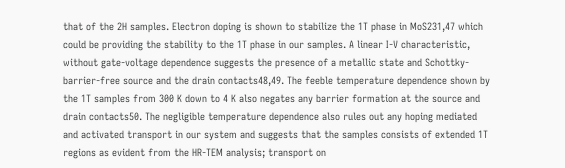that of the 2H samples. Electron doping is shown to stabilize the 1T phase in MoS231,47 which could be providing the stability to the 1T phase in our samples. A linear I-V characteristic, without gate-voltage dependence suggests the presence of a metallic state and Schottky-barrier-free source and the drain contacts48,49. The feeble temperature dependence shown by the 1T samples from 300 K down to 4 K also negates any barrier formation at the source and drain contacts50. The negligible temperature dependence also rules out any hoping mediated and activated transport in our system and suggests that the samples consists of extended 1T regions as evident from the HR-TEM analysis; transport on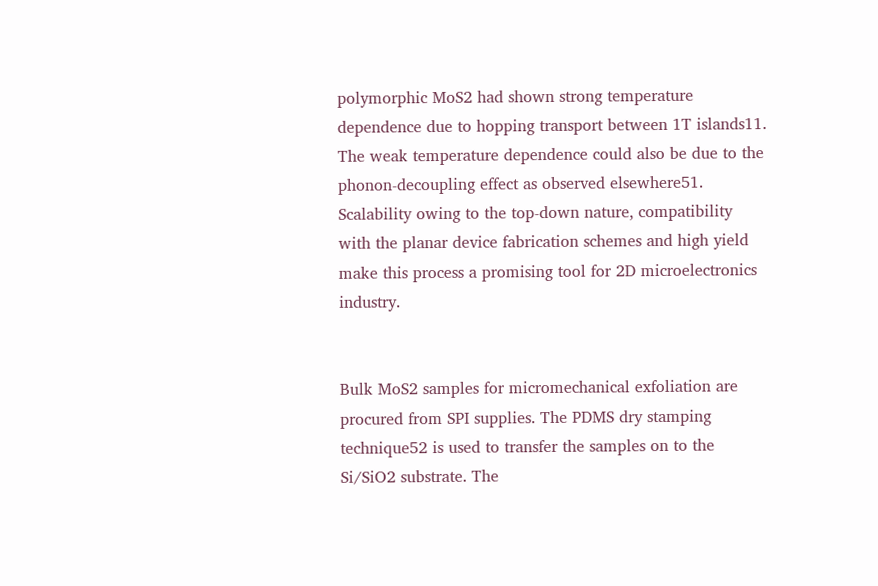polymorphic MoS2 had shown strong temperature dependence due to hopping transport between 1T islands11. The weak temperature dependence could also be due to the phonon-decoupling effect as observed elsewhere51. Scalability owing to the top-down nature, compatibility with the planar device fabrication schemes and high yield make this process a promising tool for 2D microelectronics industry.


Bulk MoS2 samples for micromechanical exfoliation are procured from SPI supplies. The PDMS dry stamping technique52 is used to transfer the samples on to the Si/SiO2 substrate. The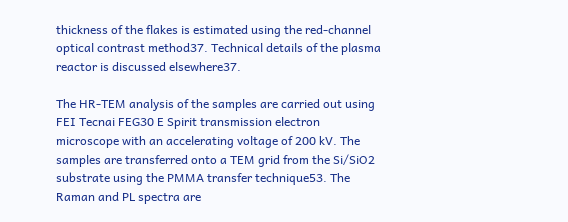thickness of the flakes is estimated using the red-channel optical contrast method37. Technical details of the plasma reactor is discussed elsewhere37.

The HR-TEM analysis of the samples are carried out using FEI Tecnai FEG30 E Spirit transmission electron microscope with an accelerating voltage of 200 kV. The samples are transferred onto a TEM grid from the Si/SiO2 substrate using the PMMA transfer technique53. The Raman and PL spectra are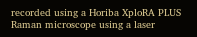recorded using a Horiba XploRA PLUS Raman microscope using a laser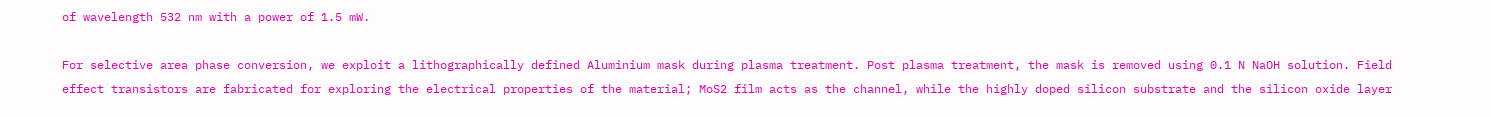of wavelength 532 nm with a power of 1.5 mW.

For selective area phase conversion, we exploit a lithographically defined Aluminium mask during plasma treatment. Post plasma treatment, the mask is removed using 0.1 N NaOH solution. Field effect transistors are fabricated for exploring the electrical properties of the material; MoS2 film acts as the channel, while the highly doped silicon substrate and the silicon oxide layer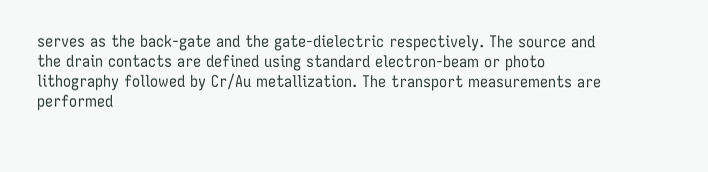serves as the back-gate and the gate-dielectric respectively. The source and the drain contacts are defined using standard electron-beam or photo lithography followed by Cr/Au metallization. The transport measurements are performed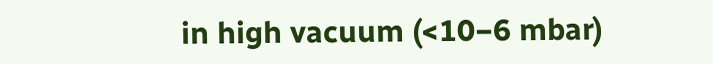in high vacuum (<10−6 mbar)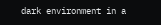dark environment in a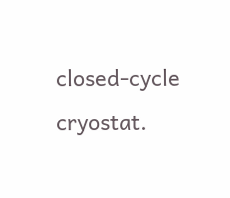closed-cycle cryostat.